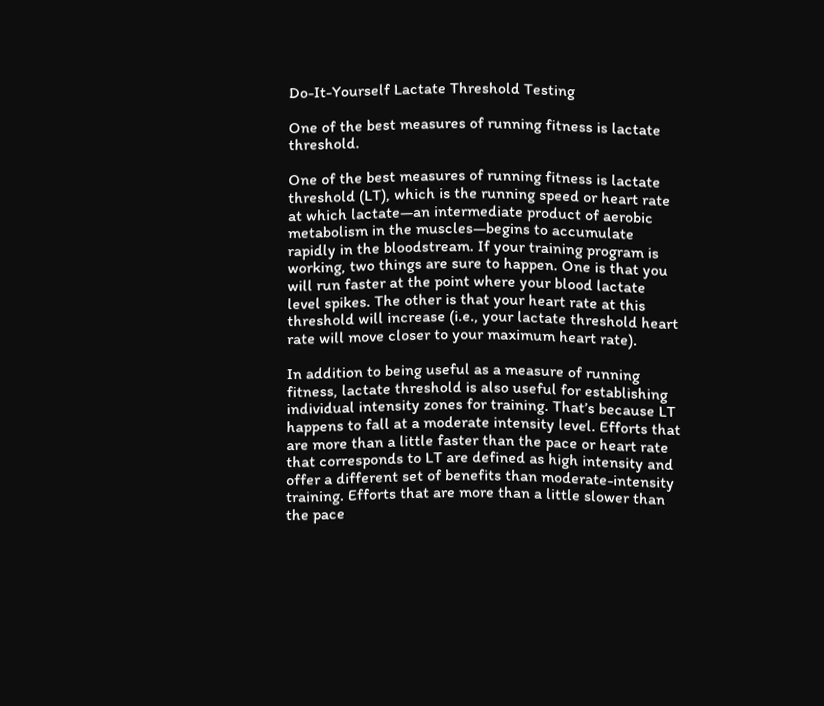Do-It-Yourself Lactate Threshold Testing

One of the best measures of running fitness is lactate threshold.

One of the best measures of running fitness is lactate threshold (LT), which is the running speed or heart rate at which lactate—an intermediate product of aerobic metabolism in the muscles—begins to accumulate rapidly in the bloodstream. If your training program is working, two things are sure to happen. One is that you will run faster at the point where your blood lactate level spikes. The other is that your heart rate at this threshold will increase (i.e., your lactate threshold heart rate will move closer to your maximum heart rate).

In addition to being useful as a measure of running fitness, lactate threshold is also useful for establishing individual intensity zones for training. That’s because LT happens to fall at a moderate intensity level. Efforts that are more than a little faster than the pace or heart rate that corresponds to LT are defined as high intensity and offer a different set of benefits than moderate-intensity training. Efforts that are more than a little slower than the pace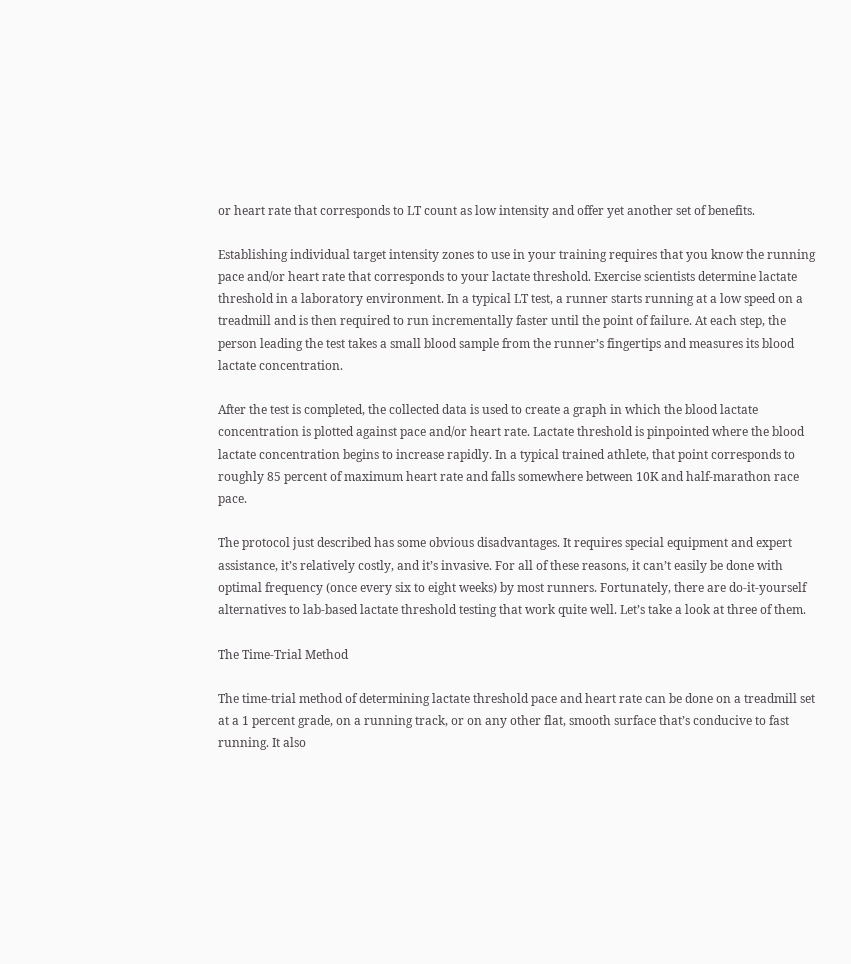or heart rate that corresponds to LT count as low intensity and offer yet another set of benefits.

Establishing individual target intensity zones to use in your training requires that you know the running pace and/or heart rate that corresponds to your lactate threshold. Exercise scientists determine lactate threshold in a laboratory environment. In a typical LT test, a runner starts running at a low speed on a treadmill and is then required to run incrementally faster until the point of failure. At each step, the person leading the test takes a small blood sample from the runner’s fingertips and measures its blood lactate concentration.

After the test is completed, the collected data is used to create a graph in which the blood lactate concentration is plotted against pace and/or heart rate. Lactate threshold is pinpointed where the blood lactate concentration begins to increase rapidly. In a typical trained athlete, that point corresponds to roughly 85 percent of maximum heart rate and falls somewhere between 10K and half-marathon race pace.

The protocol just described has some obvious disadvantages. It requires special equipment and expert assistance, it’s relatively costly, and it’s invasive. For all of these reasons, it can’t easily be done with optimal frequency (once every six to eight weeks) by most runners. Fortunately, there are do-it-yourself alternatives to lab-based lactate threshold testing that work quite well. Let’s take a look at three of them.

The Time-Trial Method

The time-trial method of determining lactate threshold pace and heart rate can be done on a treadmill set at a 1 percent grade, on a running track, or on any other flat, smooth surface that’s conducive to fast running. It also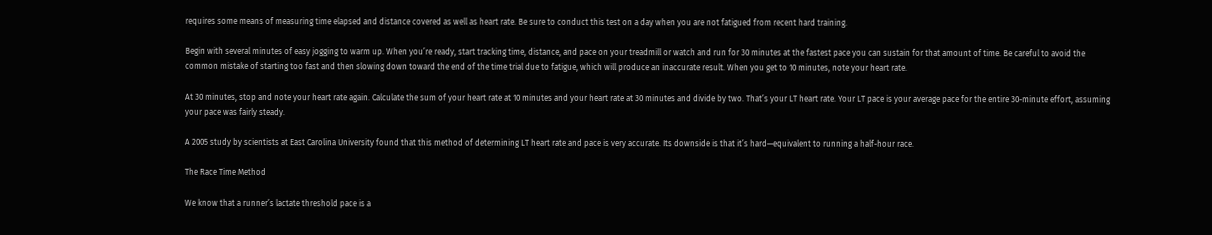requires some means of measuring time elapsed and distance covered as well as heart rate. Be sure to conduct this test on a day when you are not fatigued from recent hard training.

Begin with several minutes of easy jogging to warm up. When you’re ready, start tracking time, distance, and pace on your treadmill or watch and run for 30 minutes at the fastest pace you can sustain for that amount of time. Be careful to avoid the common mistake of starting too fast and then slowing down toward the end of the time trial due to fatigue, which will produce an inaccurate result. When you get to 10 minutes, note your heart rate.

At 30 minutes, stop and note your heart rate again. Calculate the sum of your heart rate at 10 minutes and your heart rate at 30 minutes and divide by two. That’s your LT heart rate. Your LT pace is your average pace for the entire 30-minute effort, assuming your pace was fairly steady.

A 2005 study by scientists at East Carolina University found that this method of determining LT heart rate and pace is very accurate. Its downside is that it’s hard—equivalent to running a half-hour race.

The Race Time Method

We know that a runner’s lactate threshold pace is a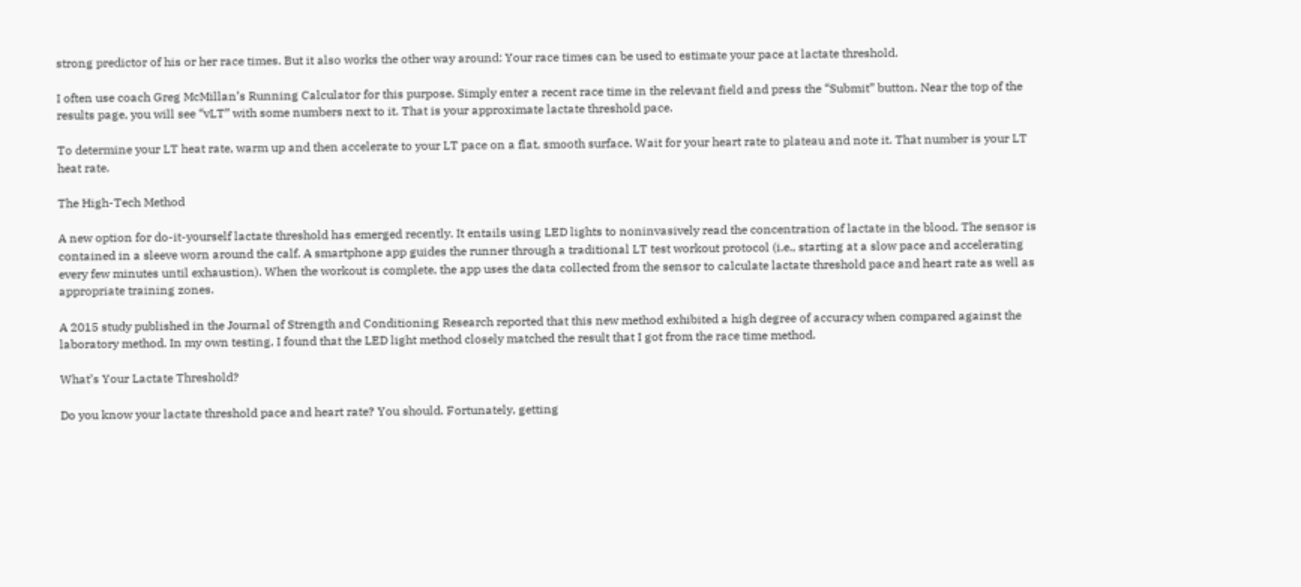strong predictor of his or her race times. But it also works the other way around: Your race times can be used to estimate your pace at lactate threshold.

I often use coach Greg McMillan’s Running Calculator for this purpose. Simply enter a recent race time in the relevant field and press the “Submit” button. Near the top of the results page, you will see “vLT” with some numbers next to it. That is your approximate lactate threshold pace.

To determine your LT heat rate, warm up and then accelerate to your LT pace on a flat, smooth surface. Wait for your heart rate to plateau and note it. That number is your LT heat rate.

The High-Tech Method

A new option for do-it-yourself lactate threshold has emerged recently. It entails using LED lights to noninvasively read the concentration of lactate in the blood. The sensor is contained in a sleeve worn around the calf. A smartphone app guides the runner through a traditional LT test workout protocol (i.e., starting at a slow pace and accelerating every few minutes until exhaustion). When the workout is complete, the app uses the data collected from the sensor to calculate lactate threshold pace and heart rate as well as appropriate training zones.

A 2015 study published in the Journal of Strength and Conditioning Research reported that this new method exhibited a high degree of accuracy when compared against the laboratory method. In my own testing, I found that the LED light method closely matched the result that I got from the race time method.

What’s Your Lactate Threshold?

Do you know your lactate threshold pace and heart rate? You should. Fortunately, getting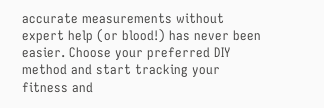accurate measurements without expert help (or blood!) has never been easier. Choose your preferred DIY method and start tracking your fitness and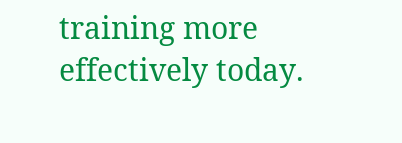training more effectively today.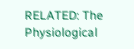RELATED: The Physiological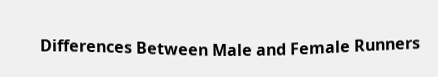Differences Between Male and Female Runners